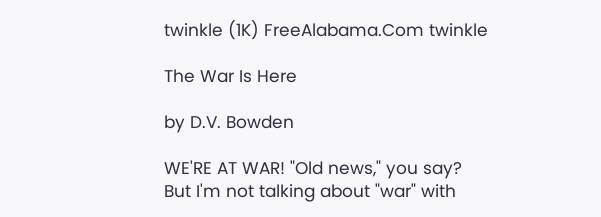twinkle (1K) FreeAlabama.Com twinkle

The War Is Here

by D.V. Bowden

WE'RE AT WAR! "Old news," you say? But I'm not talking about "war" with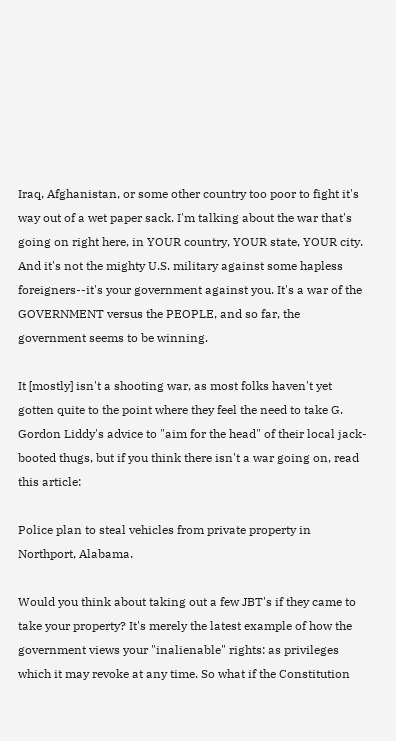Iraq, Afghanistan, or some other country too poor to fight it's way out of a wet paper sack. I'm talking about the war that's going on right here, in YOUR country, YOUR state, YOUR city. And it's not the mighty U.S. military against some hapless foreigners--it's your government against you. It's a war of the GOVERNMENT versus the PEOPLE, and so far, the government seems to be winning.

It [mostly] isn't a shooting war, as most folks haven't yet gotten quite to the point where they feel the need to take G. Gordon Liddy's advice to "aim for the head" of their local jack-booted thugs, but if you think there isn't a war going on, read this article:

Police plan to steal vehicles from private property in Northport, Alabama.

Would you think about taking out a few JBT's if they came to take your property? It's merely the latest example of how the government views your "inalienable" rights: as privileges which it may revoke at any time. So what if the Constitution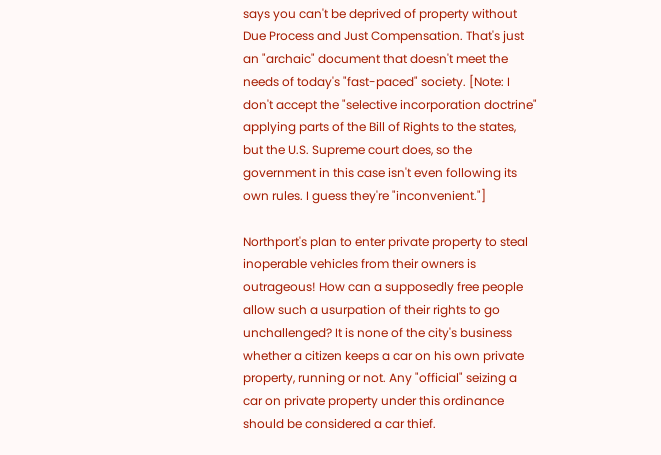says you can't be deprived of property without Due Process and Just Compensation. That's just an "archaic" document that doesn't meet the needs of today's "fast-paced" society. [Note: I don't accept the "selective incorporation doctrine" applying parts of the Bill of Rights to the states, but the U.S. Supreme court does, so the government in this case isn't even following its own rules. I guess they're "inconvenient."]

Northport's plan to enter private property to steal inoperable vehicles from their owners is outrageous! How can a supposedly free people allow such a usurpation of their rights to go unchallenged? It is none of the city's business whether a citizen keeps a car on his own private property, running or not. Any "official" seizing a car on private property under this ordinance should be considered a car thief.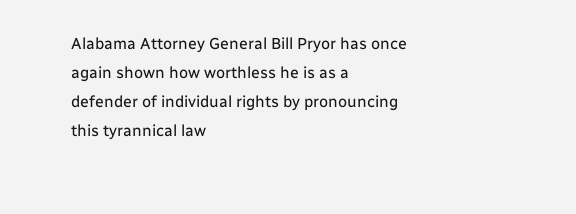Alabama Attorney General Bill Pryor has once again shown how worthless he is as a defender of individual rights by pronouncing this tyrannical law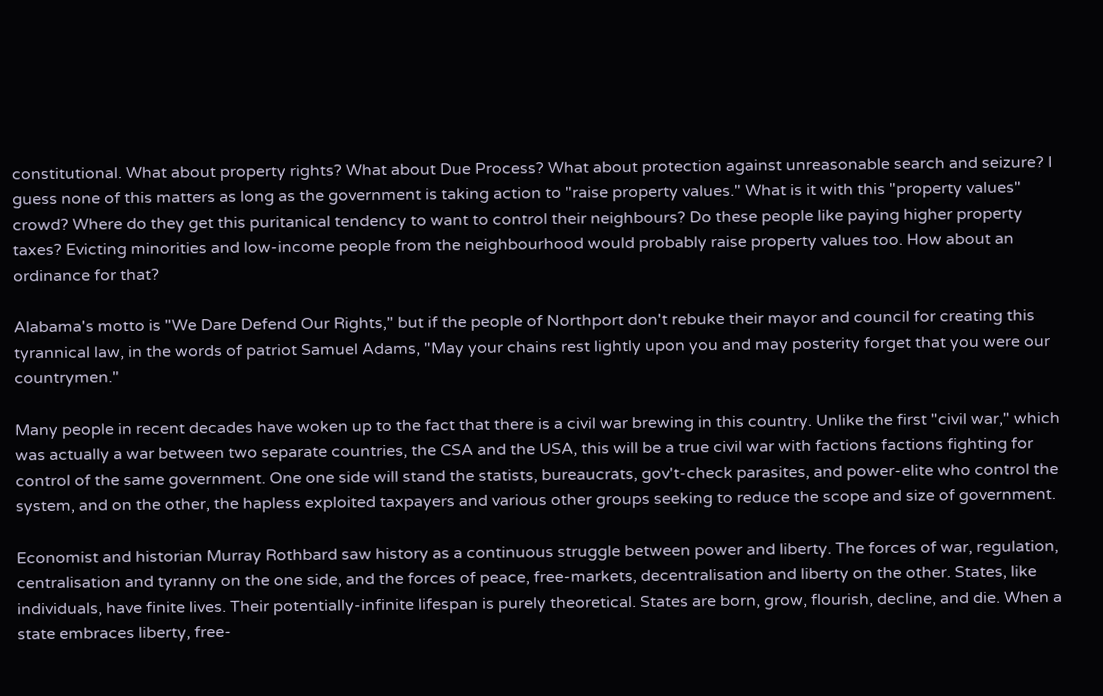constitutional. What about property rights? What about Due Process? What about protection against unreasonable search and seizure? I guess none of this matters as long as the government is taking action to "raise property values." What is it with this "property values" crowd? Where do they get this puritanical tendency to want to control their neighbours? Do these people like paying higher property taxes? Evicting minorities and low-income people from the neighbourhood would probably raise property values too. How about an ordinance for that?

Alabama's motto is "We Dare Defend Our Rights," but if the people of Northport don't rebuke their mayor and council for creating this tyrannical law, in the words of patriot Samuel Adams, "May your chains rest lightly upon you and may posterity forget that you were our countrymen."

Many people in recent decades have woken up to the fact that there is a civil war brewing in this country. Unlike the first "civil war," which was actually a war between two separate countries, the CSA and the USA, this will be a true civil war with factions factions fighting for control of the same government. One one side will stand the statists, bureaucrats, gov't-check parasites, and power-elite who control the system, and on the other, the hapless exploited taxpayers and various other groups seeking to reduce the scope and size of government.

Economist and historian Murray Rothbard saw history as a continuous struggle between power and liberty. The forces of war, regulation, centralisation and tyranny on the one side, and the forces of peace, free-markets, decentralisation and liberty on the other. States, like individuals, have finite lives. Their potentially-infinite lifespan is purely theoretical. States are born, grow, flourish, decline, and die. When a state embraces liberty, free-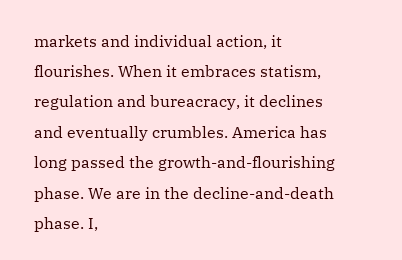markets and individual action, it flourishes. When it embraces statism, regulation and bureacracy, it declines and eventually crumbles. America has long passed the growth-and-flourishing phase. We are in the decline-and-death phase. I,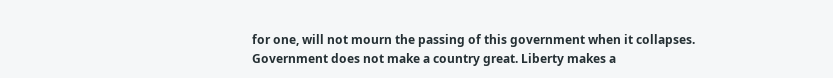for one, will not mourn the passing of this government when it collapses. Government does not make a country great. Liberty makes a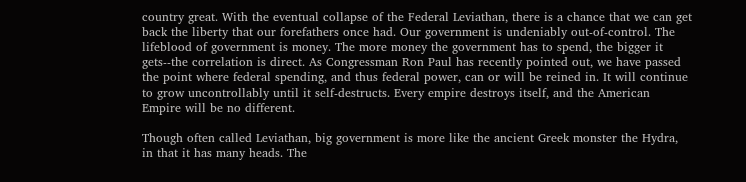country great. With the eventual collapse of the Federal Leviathan, there is a chance that we can get back the liberty that our forefathers once had. Our government is undeniably out-of-control. The lifeblood of government is money. The more money the government has to spend, the bigger it gets--the correlation is direct. As Congressman Ron Paul has recently pointed out, we have passed the point where federal spending, and thus federal power, can or will be reined in. It will continue to grow uncontrollably until it self-destructs. Every empire destroys itself, and the American Empire will be no different.

Though often called Leviathan, big government is more like the ancient Greek monster the Hydra, in that it has many heads. The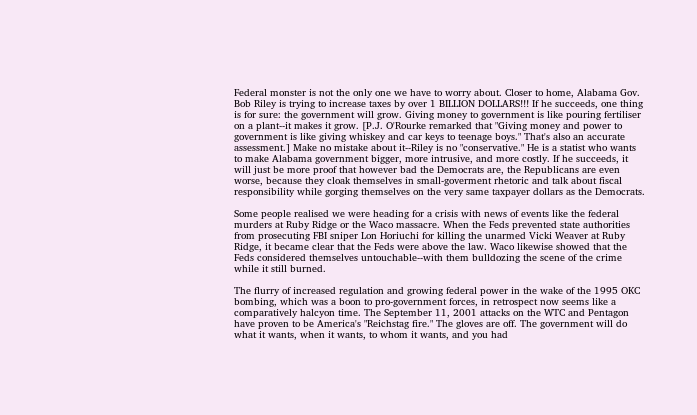Federal monster is not the only one we have to worry about. Closer to home, Alabama Gov. Bob Riley is trying to increase taxes by over 1 BILLION DOLLARS!!! If he succeeds, one thing is for sure: the government will grow. Giving money to government is like pouring fertiliser on a plant--it makes it grow. [P.J. O'Rourke remarked that "Giving money and power to government is like giving whiskey and car keys to teenage boys." That's also an accurate assessment.] Make no mistake about it--Riley is no "conservative." He is a statist who wants to make Alabama government bigger, more intrusive, and more costly. If he succeeds, it will just be more proof that however bad the Democrats are, the Republicans are even worse, because they cloak themselves in small-goverment rhetoric and talk about fiscal responsibility while gorging themselves on the very same taxpayer dollars as the Democrats.

Some people realised we were heading for a crisis with news of events like the federal murders at Ruby Ridge or the Waco massacre. When the Feds prevented state authorities from prosecuting FBI sniper Lon Horiuchi for killing the unarmed Vicki Weaver at Ruby Ridge, it became clear that the Feds were above the law. Waco likewise showed that the Feds considered themselves untouchable--with them bulldozing the scene of the crime while it still burned.

The flurry of increased regulation and growing federal power in the wake of the 1995 OKC bombing, which was a boon to pro-government forces, in retrospect now seems like a comparatively halcyon time. The September 11, 2001 attacks on the WTC and Pentagon have proven to be America's "Reichstag fire." The gloves are off. The government will do what it wants, when it wants, to whom it wants, and you had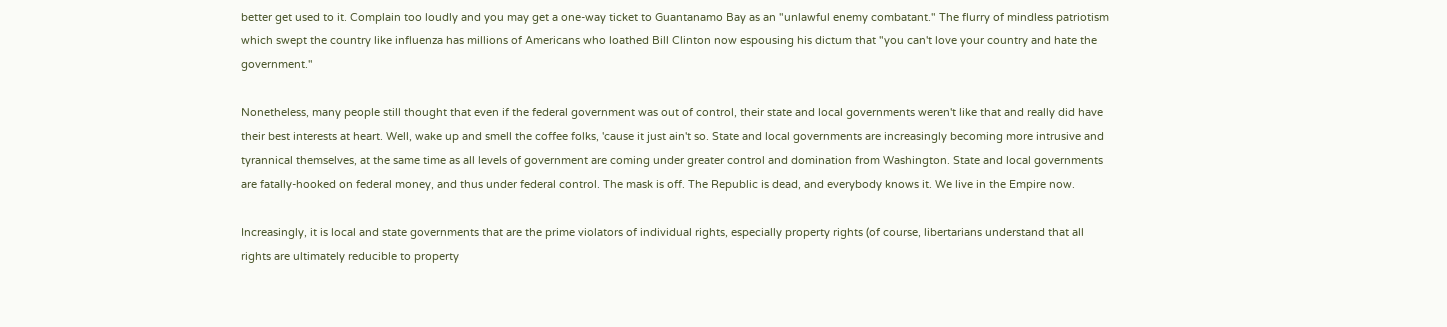better get used to it. Complain too loudly and you may get a one-way ticket to Guantanamo Bay as an "unlawful enemy combatant." The flurry of mindless patriotism which swept the country like influenza has millions of Americans who loathed Bill Clinton now espousing his dictum that "you can't love your country and hate the government."

Nonetheless, many people still thought that even if the federal government was out of control, their state and local governments weren't like that and really did have their best interests at heart. Well, wake up and smell the coffee folks, 'cause it just ain't so. State and local governments are increasingly becoming more intrusive and tyrannical themselves, at the same time as all levels of government are coming under greater control and domination from Washington. State and local governments are fatally-hooked on federal money, and thus under federal control. The mask is off. The Republic is dead, and everybody knows it. We live in the Empire now.

Increasingly, it is local and state governments that are the prime violators of individual rights, especially property rights (of course, libertarians understand that all rights are ultimately reducible to property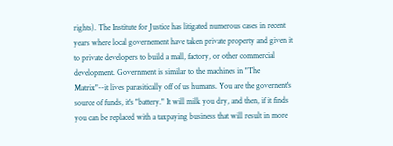rights). The Institute for Justice has litigated numerous cases in recent years where local governement have taken private property and given it to private developers to build a mall, factory, or other commercial development. Government is similar to the machines in "The Matrix"--it lives parasitically off of us humans. You are the governent's source of funds, it's "battery." It will milk you dry, and then, if it finds you can be replaced with a taxpaying business that will result in more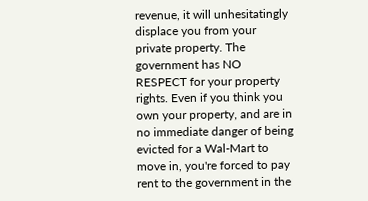revenue, it will unhesitatingly displace you from your private property. The government has NO RESPECT for your property rights. Even if you think you own your property, and are in no immediate danger of being evicted for a Wal-Mart to move in, you're forced to pay rent to the government in the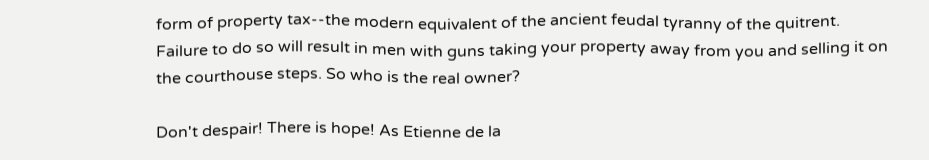form of property tax--the modern equivalent of the ancient feudal tyranny of the quitrent. Failure to do so will result in men with guns taking your property away from you and selling it on the courthouse steps. So who is the real owner?

Don't despair! There is hope! As Etienne de la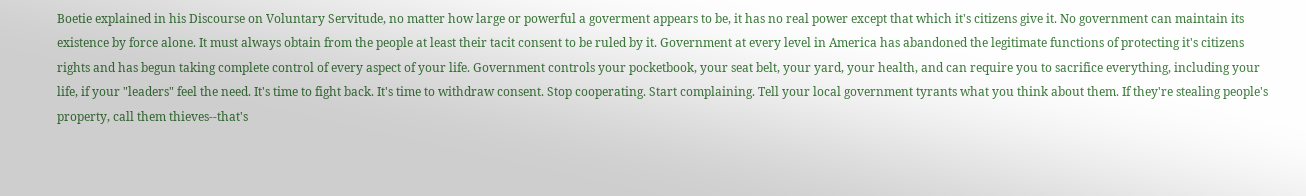Boetie explained in his Discourse on Voluntary Servitude, no matter how large or powerful a goverment appears to be, it has no real power except that which it's citizens give it. No government can maintain its existence by force alone. It must always obtain from the people at least their tacit consent to be ruled by it. Government at every level in America has abandoned the legitimate functions of protecting it's citizens rights and has begun taking complete control of every aspect of your life. Government controls your pocketbook, your seat belt, your yard, your health, and can require you to sacrifice everything, including your life, if your "leaders" feel the need. It's time to fight back. It's time to withdraw consent. Stop cooperating. Start complaining. Tell your local government tyrants what you think about them. If they're stealing people's property, call them thieves--that's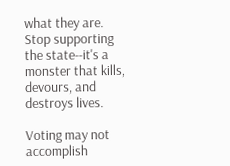what they are. Stop supporting the state--it's a monster that kills, devours, and destroys lives.

Voting may not accomplish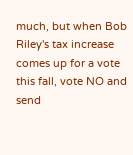much, but when Bob Riley's tax increase comes up for a vote this fall, vote NO and send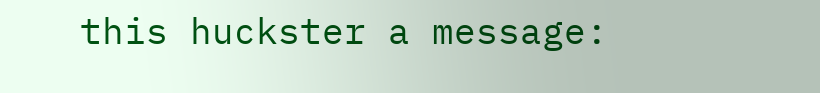this huckster a message: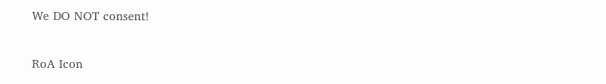We DO NOT consent!

RoA Icon